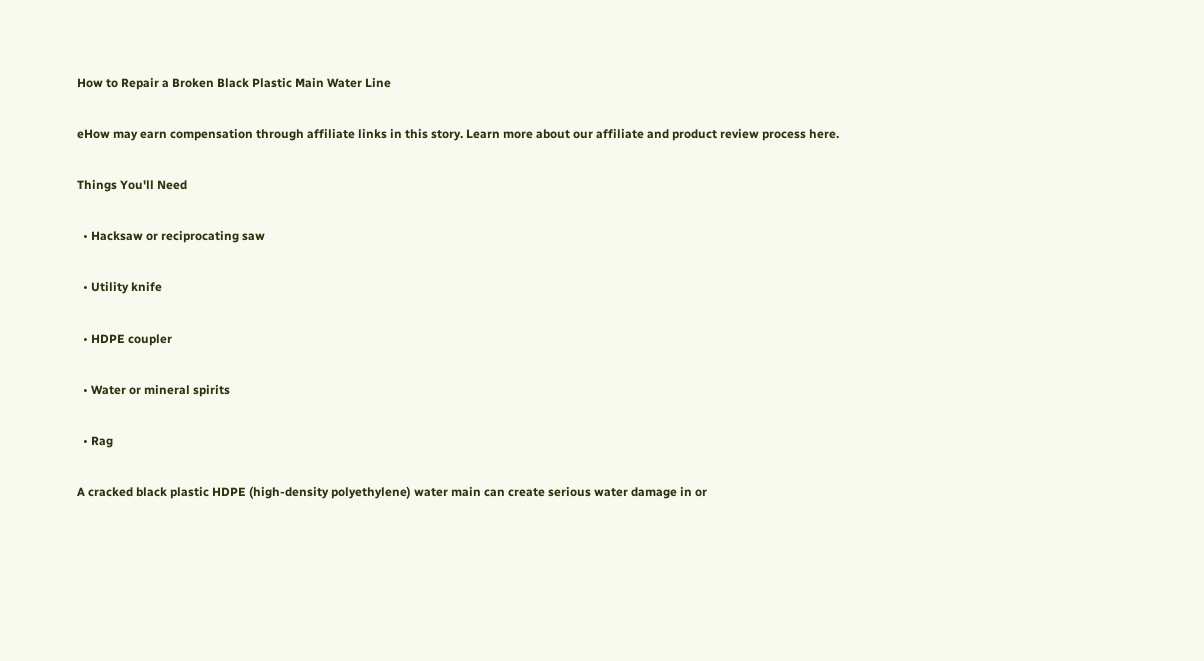How to Repair a Broken Black Plastic Main Water Line

eHow may earn compensation through affiliate links in this story. Learn more about our affiliate and product review process here.

Things You'll Need

  • Hacksaw or reciprocating saw

  • Utility knife

  • HDPE coupler

  • Water or mineral spirits

  • Rag

A cracked black plastic HDPE (high-density polyethylene) water main can create serious water damage in or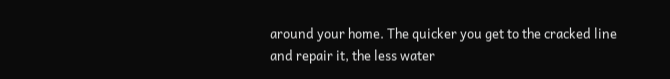around your home. The quicker you get to the cracked line and repair it, the less water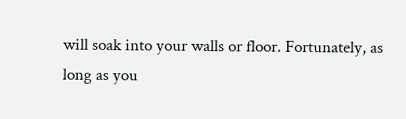will soak into your walls or floor. Fortunately, as long as you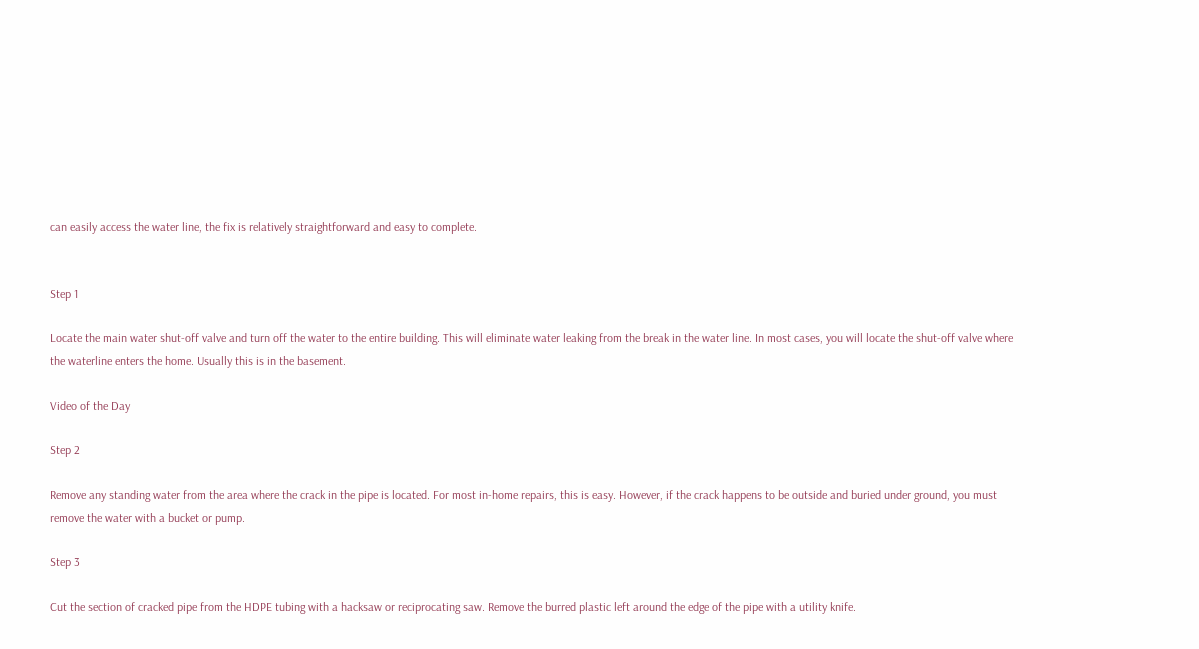can easily access the water line, the fix is relatively straightforward and easy to complete.


Step 1

Locate the main water shut-off valve and turn off the water to the entire building. This will eliminate water leaking from the break in the water line. In most cases, you will locate the shut-off valve where the waterline enters the home. Usually this is in the basement.

Video of the Day

Step 2

Remove any standing water from the area where the crack in the pipe is located. For most in-home repairs, this is easy. However, if the crack happens to be outside and buried under ground, you must remove the water with a bucket or pump.

Step 3

Cut the section of cracked pipe from the HDPE tubing with a hacksaw or reciprocating saw. Remove the burred plastic left around the edge of the pipe with a utility knife.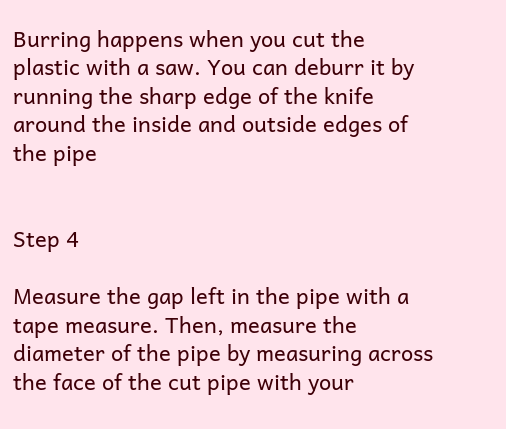Burring happens when you cut the plastic with a saw. You can deburr it by running the sharp edge of the knife around the inside and outside edges of the pipe


Step 4

Measure the gap left in the pipe with a tape measure. Then, measure the diameter of the pipe by measuring across the face of the cut pipe with your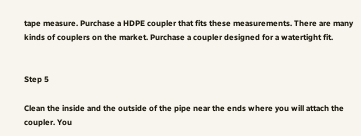tape measure. Purchase a HDPE coupler that fits these measurements. There are many kinds of couplers on the market. Purchase a coupler designed for a watertight fit.


Step 5

Clean the inside and the outside of the pipe near the ends where you will attach the coupler. You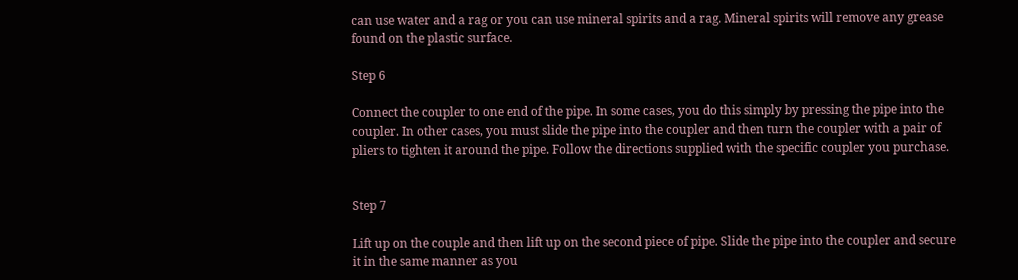can use water and a rag or you can use mineral spirits and a rag. Mineral spirits will remove any grease found on the plastic surface.

Step 6

Connect the coupler to one end of the pipe. In some cases, you do this simply by pressing the pipe into the coupler. In other cases, you must slide the pipe into the coupler and then turn the coupler with a pair of pliers to tighten it around the pipe. Follow the directions supplied with the specific coupler you purchase.


Step 7

Lift up on the couple and then lift up on the second piece of pipe. Slide the pipe into the coupler and secure it in the same manner as you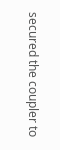secured the coupler to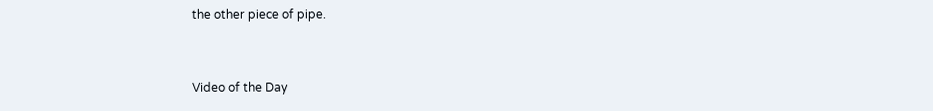the other piece of pipe.


Video of the Day